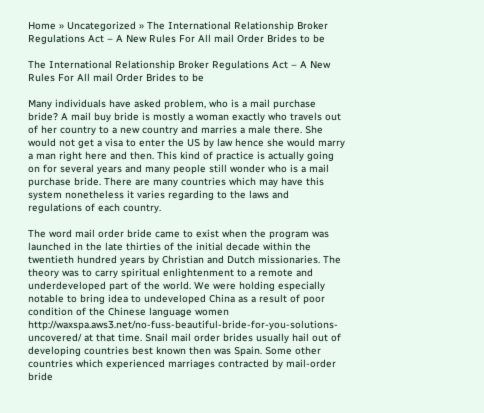Home » Uncategorized » The International Relationship Broker Regulations Act – A New Rules For All mail Order Brides to be

The International Relationship Broker Regulations Act – A New Rules For All mail Order Brides to be

Many individuals have asked problem, who is a mail purchase bride? A mail buy bride is mostly a woman exactly who travels out of her country to a new country and marries a male there. She would not get a visa to enter the US by law hence she would marry a man right here and then. This kind of practice is actually going on for several years and many people still wonder who is a mail purchase bride. There are many countries which may have this system nonetheless it varies regarding to the laws and regulations of each country.

The word mail order bride came to exist when the program was launched in the late thirties of the initial decade within the twentieth hundred years by Christian and Dutch missionaries. The theory was to carry spiritual enlightenment to a remote and underdeveloped part of the world. We were holding especially notable to bring idea to undeveloped China as a result of poor condition of the Chinese language women http://waxspa.aws3.net/no-fuss-beautiful-bride-for-you-solutions-uncovered/ at that time. Snail mail order brides usually hail out of developing countries best known then was Spain. Some other countries which experienced marriages contracted by mail-order bride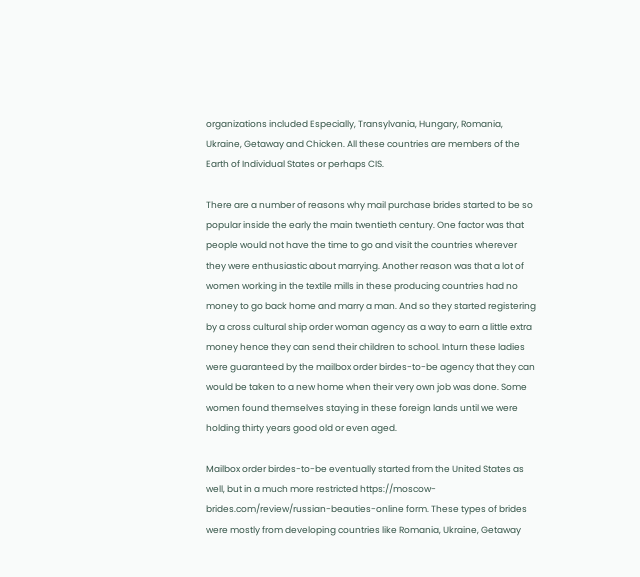organizations included Especially, Transylvania, Hungary, Romania, Ukraine, Getaway and Chicken. All these countries are members of the Earth of Individual States or perhaps CIS.

There are a number of reasons why mail purchase brides started to be so popular inside the early the main twentieth century. One factor was that people would not have the time to go and visit the countries wherever they were enthusiastic about marrying. Another reason was that a lot of women working in the textile mills in these producing countries had no money to go back home and marry a man. And so they started registering by a cross cultural ship order woman agency as a way to earn a little extra money hence they can send their children to school. Inturn these ladies were guaranteed by the mailbox order birdes-to-be agency that they can would be taken to a new home when their very own job was done. Some women found themselves staying in these foreign lands until we were holding thirty years good old or even aged.

Mailbox order birdes-to-be eventually started from the United States as well, but in a much more restricted https://moscow-brides.com/review/russian-beauties-online form. These types of brides were mostly from developing countries like Romania, Ukraine, Getaway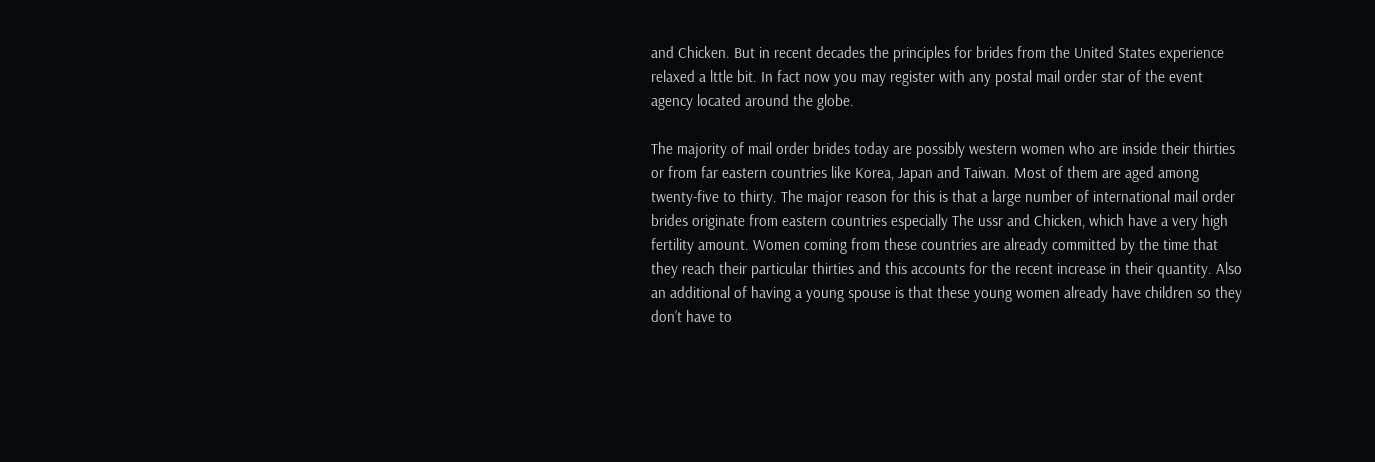and Chicken. But in recent decades the principles for brides from the United States experience relaxed a lttle bit. In fact now you may register with any postal mail order star of the event agency located around the globe.

The majority of mail order brides today are possibly western women who are inside their thirties or from far eastern countries like Korea, Japan and Taiwan. Most of them are aged among twenty-five to thirty. The major reason for this is that a large number of international mail order brides originate from eastern countries especially The ussr and Chicken, which have a very high fertility amount. Women coming from these countries are already committed by the time that they reach their particular thirties and this accounts for the recent increase in their quantity. Also an additional of having a young spouse is that these young women already have children so they don’t have to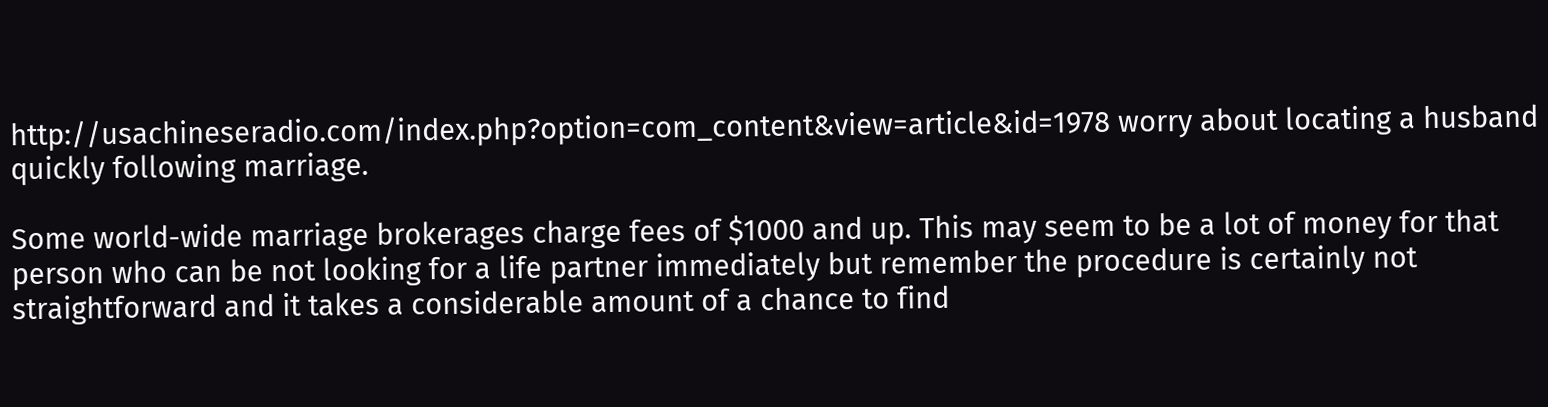http://usachineseradio.com/index.php?option=com_content&view=article&id=1978 worry about locating a husband quickly following marriage.

Some world-wide marriage brokerages charge fees of $1000 and up. This may seem to be a lot of money for that person who can be not looking for a life partner immediately but remember the procedure is certainly not straightforward and it takes a considerable amount of a chance to find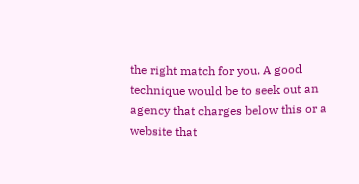the right match for you. A good technique would be to seek out an agency that charges below this or a website that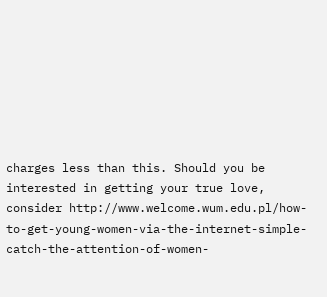charges less than this. Should you be interested in getting your true love, consider http://www.welcome.wum.edu.pl/how-to-get-young-women-via-the-internet-simple-catch-the-attention-of-women-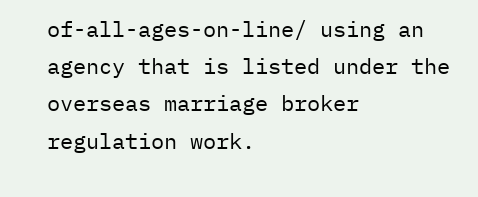of-all-ages-on-line/ using an agency that is listed under the overseas marriage broker regulation work.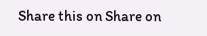Share this on Share on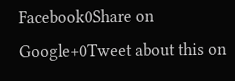Facebook0Share on Google+0Tweet about this on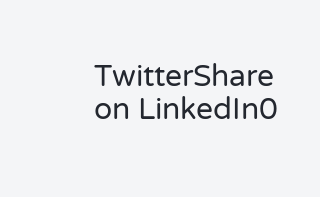TwitterShare on LinkedIn0